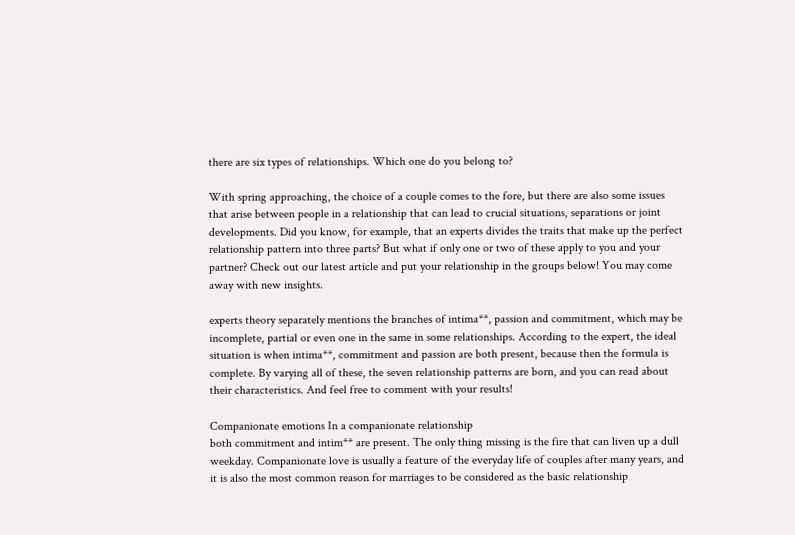there are six types of relationships. Which one do you belong to?

With spring approaching, the choice of a couple comes to the fore, but there are also some issues that arise between people in a relationship that can lead to crucial situations, separations or joint developments. Did you know, for example, that an experts divides the traits that make up the perfect relationship pattern into three parts? But what if only one or two of these apply to you and your partner? Check out our latest article and put your relationship in the groups below! You may come away with new insights.

experts theory separately mentions the branches of intima**, passion and commitment, which may be incomplete, partial or even one in the same in some relationships. According to the expert, the ideal situation is when intima**, commitment and passion are both present, because then the formula is complete. By varying all of these, the seven relationship patterns are born, and you can read about their characteristics. And feel free to comment with your results!

Companionate emotions In a companionate relationship
both commitment and intim** are present. The only thing missing is the fire that can liven up a dull weekday. Companionate love is usually a feature of the everyday life of couples after many years, and it is also the most common reason for marriages to be considered as the basic relationship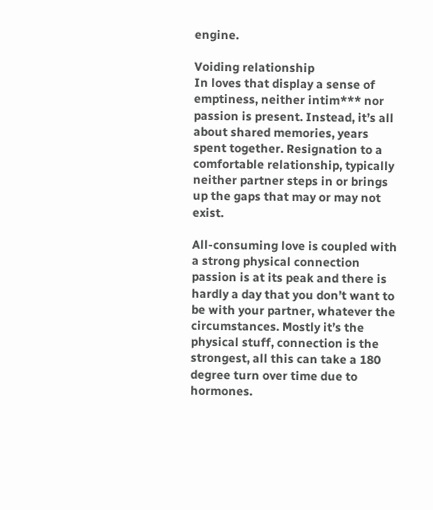engine.

Voiding relationship
In loves that display a sense of emptiness, neither intim*** nor passion is present. Instead, it’s all about shared memories, years spent together. Resignation to a comfortable relationship, typically neither partner steps in or brings up the gaps that may or may not exist.

All-consuming love is coupled with a strong physical connection
passion is at its peak and there is hardly a day that you don’t want to be with your partner, whatever the circumstances. Mostly it’s the physical stuff, connection is the strongest, all this can take a 180 degree turn over time due to hormones.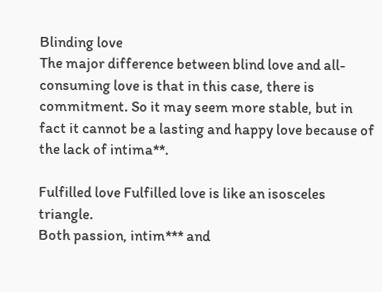Blinding love
The major difference between blind love and all-consuming love is that in this case, there is commitment. So it may seem more stable, but in fact it cannot be a lasting and happy love because of the lack of intima**.

Fulfilled love Fulfilled love is like an isosceles triangle.
Both passion, intim*** and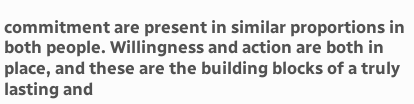commitment are present in similar proportions in both people. Willingness and action are both in place, and these are the building blocks of a truly lasting and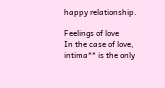happy relationship.

Feelings of love
In the case of love, intima** is the only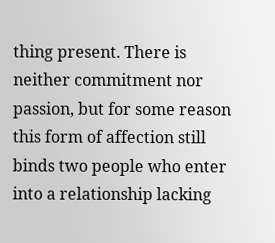thing present. There is neither commitment nor passion, but for some reason this form of affection still binds two people who enter into a relationship lacking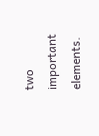two important elements.